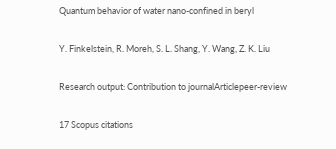Quantum behavior of water nano-confined in beryl

Y. Finkelstein, R. Moreh, S. L. Shang, Y. Wang, Z. K. Liu

Research output: Contribution to journalArticlepeer-review

17 Scopus citations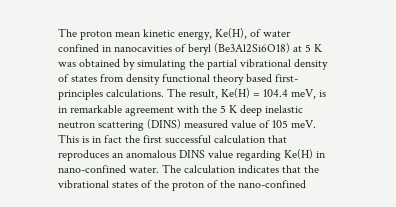The proton mean kinetic energy, Ke(H), of water confined in nanocavities of beryl (Be3Al2Si6O18) at 5 K was obtained by simulating the partial vibrational density of states from density functional theory based first-principles calculations. The result, Ke(H) = 104.4 meV, is in remarkable agreement with the 5 K deep inelastic neutron scattering (DINS) measured value of 105 meV. This is in fact the first successful calculation that reproduces an anomalous DINS value regarding Ke(H) in nano-confined water. The calculation indicates that the vibrational states of the proton of the nano-confined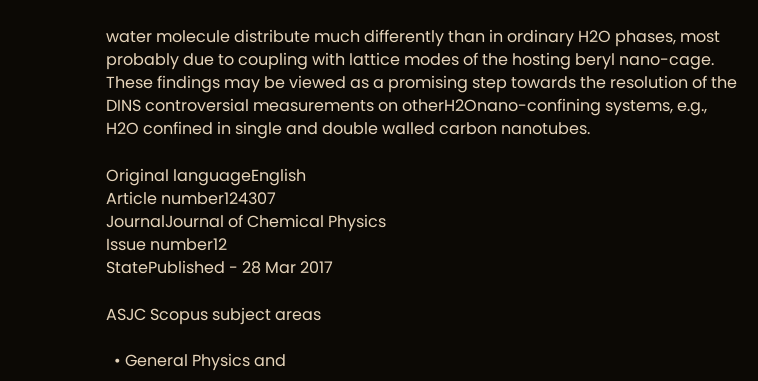water molecule distribute much differently than in ordinary H2O phases, most probably due to coupling with lattice modes of the hosting beryl nano-cage. These findings may be viewed as a promising step towards the resolution of the DINS controversial measurements on otherH2Onano-confining systems, e.g., H2O confined in single and double walled carbon nanotubes.

Original languageEnglish
Article number124307
JournalJournal of Chemical Physics
Issue number12
StatePublished - 28 Mar 2017

ASJC Scopus subject areas

  • General Physics and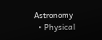Astronomy
  • Physical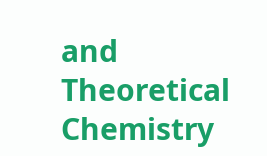and Theoretical Chemistry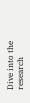Dive into the research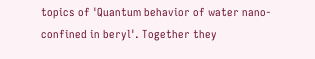topics of 'Quantum behavior of water nano-confined in beryl'. Together they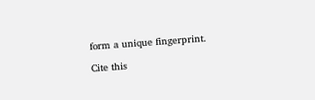form a unique fingerprint.

Cite this